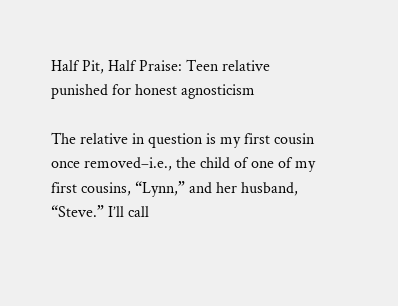Half Pit, Half Praise: Teen relative punished for honest agnosticism

The relative in question is my first cousin once removed–i.e., the child of one of my first cousins, “Lynn,” and her husband, “Steve.” I’ll call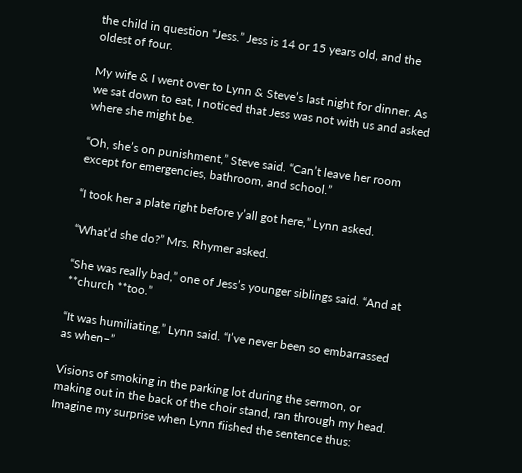the child in question “Jess.” Jess is 14 or 15 years old, and the oldest of four.

My wife & I went over to Lynn & Steve’s last night for dinner. As we sat down to eat, I noticed that Jess was not with us and asked where she might be.

“Oh, she’s on punishment,” Steve said. “Can’t leave her room except for emergencies, bathroom, and school.”

“I took her a plate right before y’all got here,” Lynn asked.

“What’d she do?” Mrs. Rhymer asked.

“She was really bad,” one of Jess’s younger siblings said. “And at **church **too.”

“It was humiliating,” Lynn said. “I’ve never been so embarrassed as when–”

Visions of smoking in the parking lot during the sermon, or making out in the back of the choir stand, ran through my head. Imagine my surprise when Lynn fiished the sentence thus: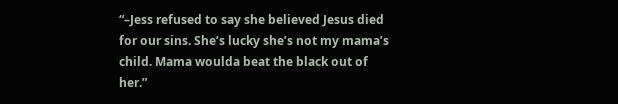“–Jess refused to say she believed Jesus died for our sins. She’s lucky she’s not my mama’s child. Mama woulda beat the black out of her.”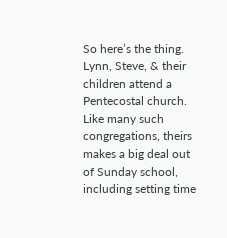So here’s the thing. Lynn, Steve, & their children attend a Pentecostal church. Like many such congregations, theirs makes a big deal out of Sunday school, including setting time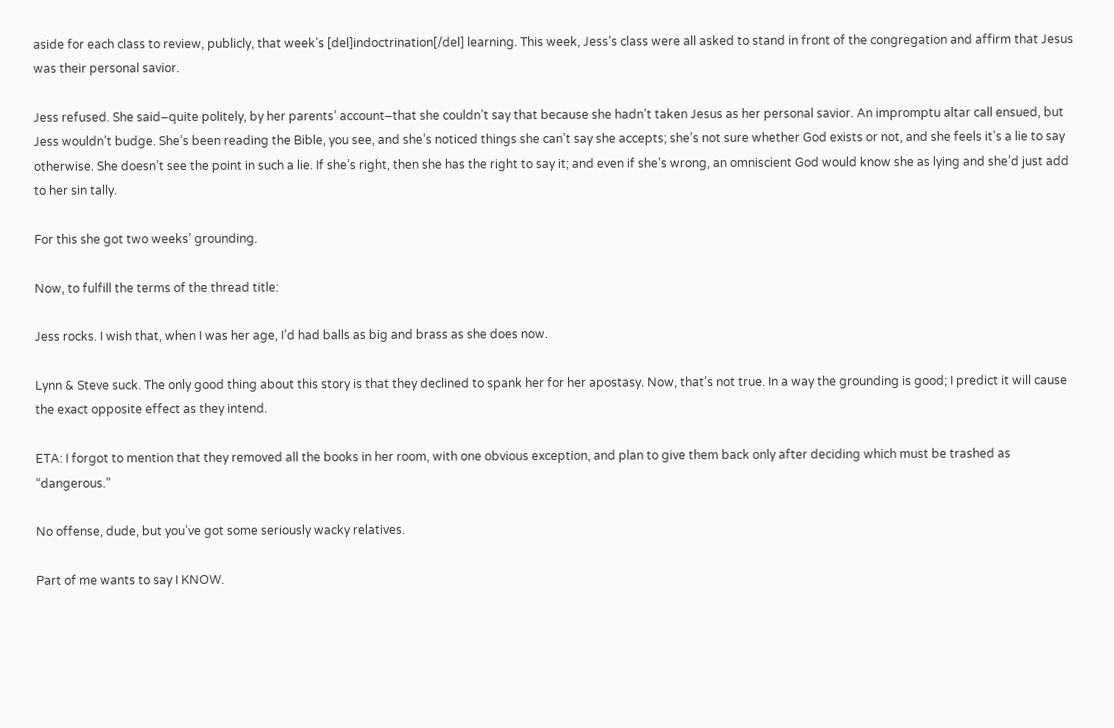aside for each class to review, publicly, that week’s [del]indoctrination[/del] learning. This week, Jess’s class were all asked to stand in front of the congregation and affirm that Jesus was their personal savior.

Jess refused. She said–quite politely, by her parents’ account–that she couldn’t say that because she hadn’t taken Jesus as her personal savior. An impromptu altar call ensued, but Jess wouldn’t budge. She’s been reading the Bible, you see, and she’s noticed things she can’t say she accepts; she’s not sure whether God exists or not, and she feels it’s a lie to say otherwise. She doesn’t see the point in such a lie. If she’s right, then she has the right to say it; and even if she’s wrong, an omniscient God would know she as lying and she’d just add to her sin tally.

For this she got two weeks’ grounding.

Now, to fulfill the terms of the thread title:

Jess rocks. I wish that, when I was her age, I’d had balls as big and brass as she does now.

Lynn & Steve suck. The only good thing about this story is that they declined to spank her for her apostasy. Now, that’s not true. In a way the grounding is good; I predict it will cause the exact opposite effect as they intend.

ETA: I forgot to mention that they removed all the books in her room, with one obvious exception, and plan to give them back only after deciding which must be trashed as “dangerous.”

No offense, dude, but you’ve got some seriously wacky relatives.

Part of me wants to say I KNOW.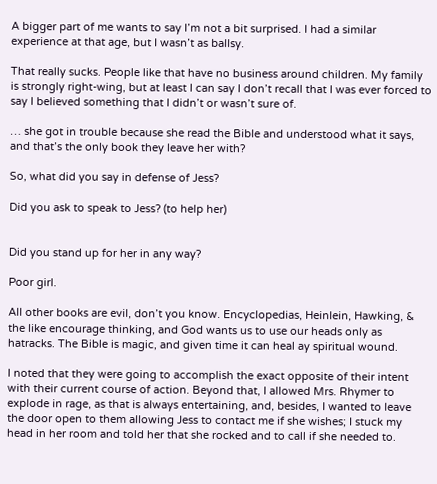A bigger part of me wants to say I’m not a bit surprised. I had a similar experience at that age, but I wasn’t as ballsy.

That really sucks. People like that have no business around children. My family is strongly right-wing, but at least I can say I don’t recall that I was ever forced to say I believed something that I didn’t or wasn’t sure of.

… she got in trouble because she read the Bible and understood what it says, and that’s the only book they leave her with?

So, what did you say in defense of Jess?

Did you ask to speak to Jess? (to help her)


Did you stand up for her in any way?

Poor girl.

All other books are evil, don’t you know. Encyclopedias, Heinlein, Hawking, & the like encourage thinking, and God wants us to use our heads only as hatracks. The Bible is magic, and given time it can heal ay spiritual wound.

I noted that they were going to accomplish the exact opposite of their intent with their current course of action. Beyond that, I allowed Mrs. Rhymer to explode in rage, as that is always entertaining, and, besides, I wanted to leave the door open to them allowing Jess to contact me if she wishes; I stuck my head in her room and told her that she rocked and to call if she needed to.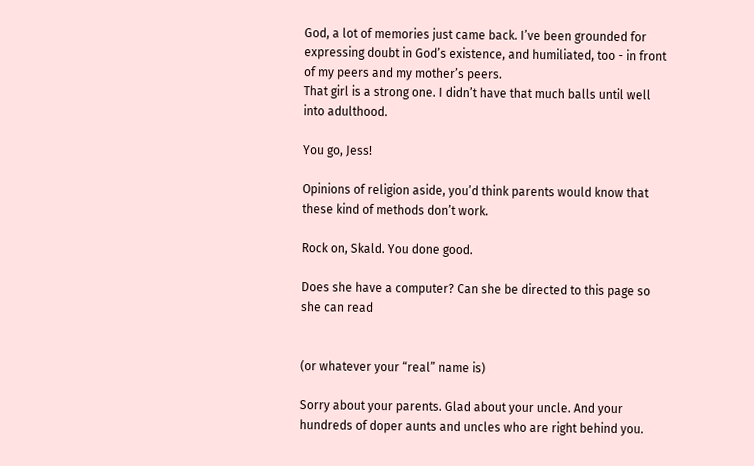God, a lot of memories just came back. I’ve been grounded for expressing doubt in God’s existence, and humiliated, too - in front of my peers and my mother’s peers.
That girl is a strong one. I didn’t have that much balls until well into adulthood.

You go, Jess!

Opinions of religion aside, you’d think parents would know that these kind of methods don’t work.

Rock on, Skald. You done good.

Does she have a computer? Can she be directed to this page so she can read


(or whatever your “real” name is)

Sorry about your parents. Glad about your uncle. And your hundreds of doper aunts and uncles who are right behind you.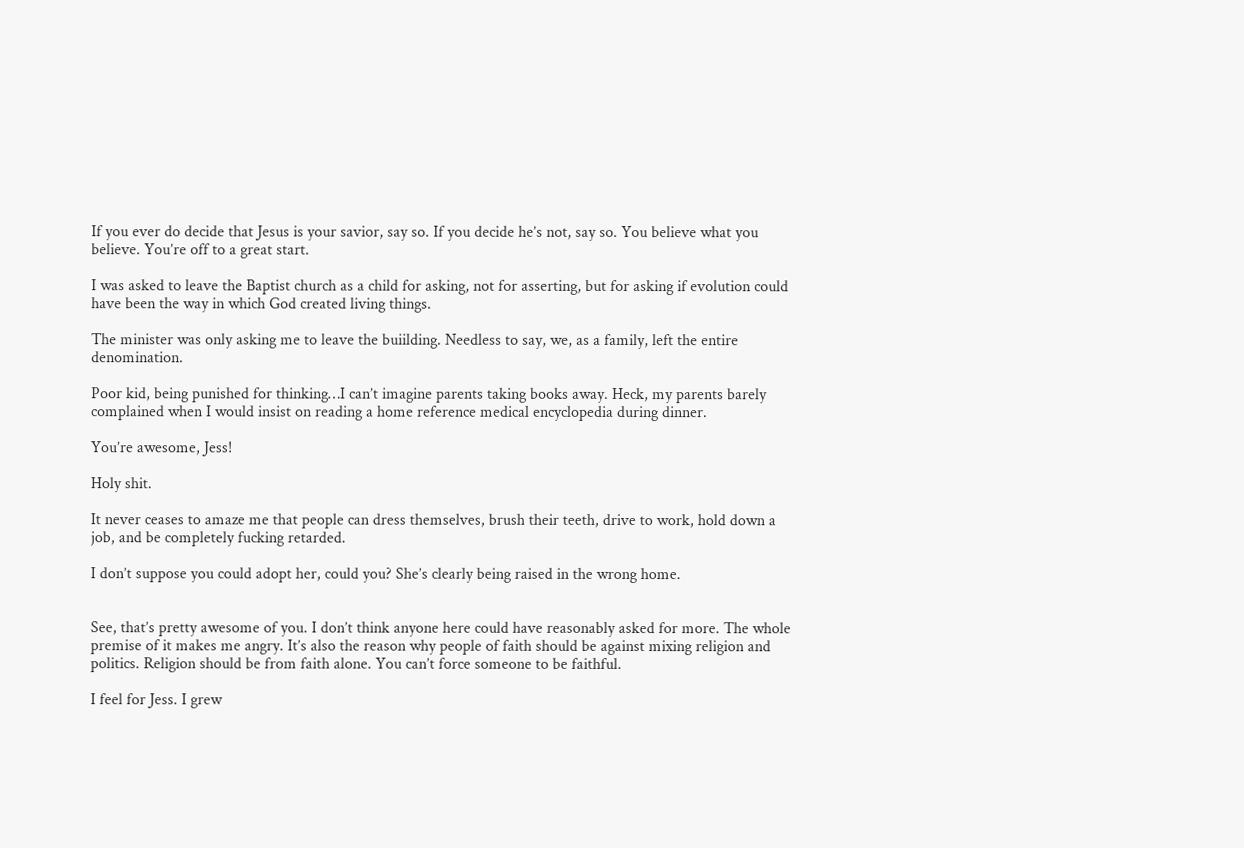If you ever do decide that Jesus is your savior, say so. If you decide he’s not, say so. You believe what you believe. You’re off to a great start.

I was asked to leave the Baptist church as a child for asking, not for asserting, but for asking if evolution could have been the way in which God created living things.

The minister was only asking me to leave the buiilding. Needless to say, we, as a family, left the entire denomination.

Poor kid, being punished for thinking…I can’t imagine parents taking books away. Heck, my parents barely complained when I would insist on reading a home reference medical encyclopedia during dinner.

You’re awesome, Jess!

Holy shit.

It never ceases to amaze me that people can dress themselves, brush their teeth, drive to work, hold down a job, and be completely fucking retarded.

I don’t suppose you could adopt her, could you? She’s clearly being raised in the wrong home.


See, that’s pretty awesome of you. I don’t think anyone here could have reasonably asked for more. The whole premise of it makes me angry. It’s also the reason why people of faith should be against mixing religion and politics. Religion should be from faith alone. You can’t force someone to be faithful.

I feel for Jess. I grew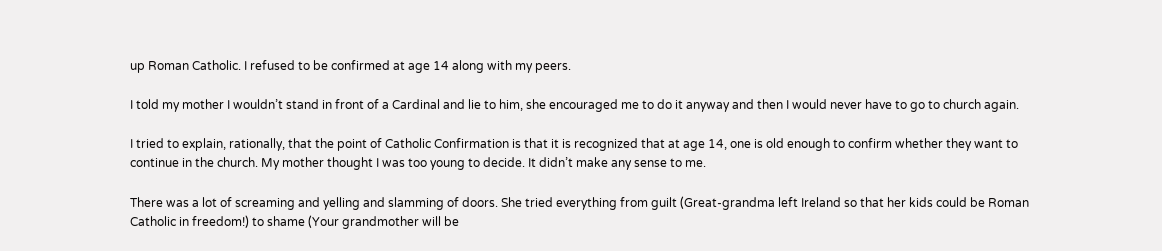up Roman Catholic. I refused to be confirmed at age 14 along with my peers.

I told my mother I wouldn’t stand in front of a Cardinal and lie to him, she encouraged me to do it anyway and then I would never have to go to church again.

I tried to explain, rationally, that the point of Catholic Confirmation is that it is recognized that at age 14, one is old enough to confirm whether they want to continue in the church. My mother thought I was too young to decide. It didn’t make any sense to me.

There was a lot of screaming and yelling and slamming of doors. She tried everything from guilt (Great-grandma left Ireland so that her kids could be Roman Catholic in freedom!) to shame (Your grandmother will be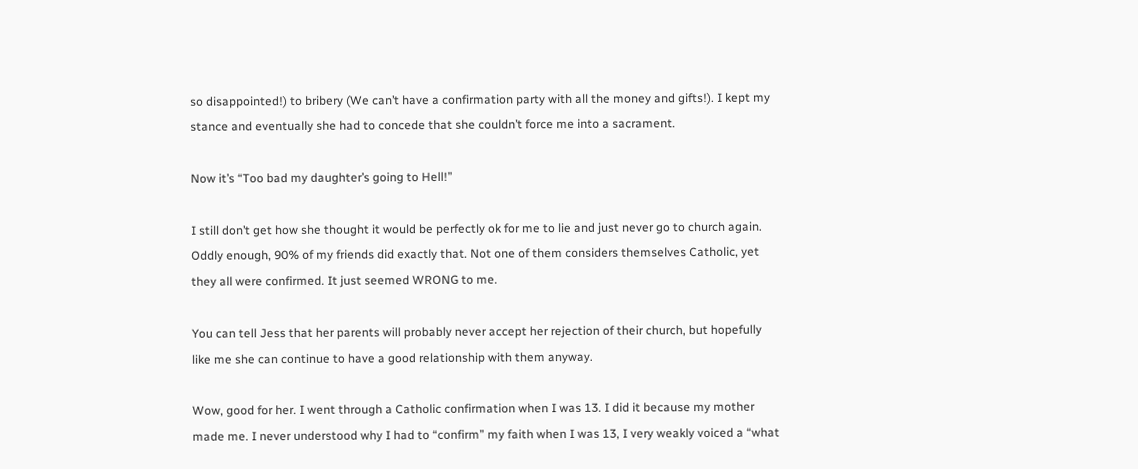so disappointed!) to bribery (We can’t have a confirmation party with all the money and gifts!). I kept my stance and eventually she had to concede that she couldn’t force me into a sacrament.

Now it’s “Too bad my daughter’s going to Hell!”

I still don’t get how she thought it would be perfectly ok for me to lie and just never go to church again. Oddly enough, 90% of my friends did exactly that. Not one of them considers themselves Catholic, yet they all were confirmed. It just seemed WRONG to me.

You can tell Jess that her parents will probably never accept her rejection of their church, but hopefully like me she can continue to have a good relationship with them anyway.

Wow, good for her. I went through a Catholic confirmation when I was 13. I did it because my mother made me. I never understood why I had to “confirm” my faith when I was 13, I very weakly voiced a “what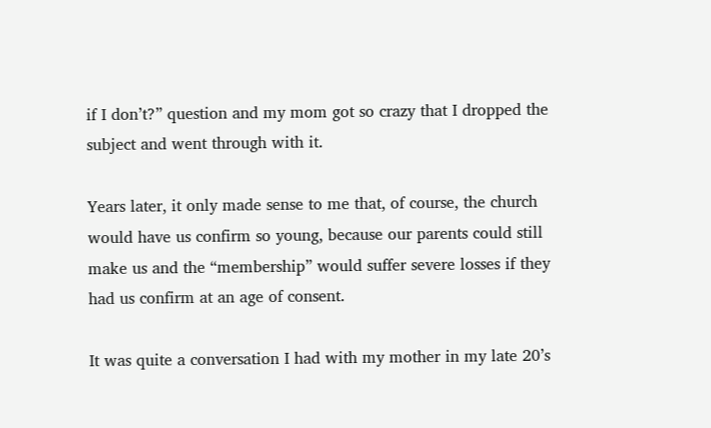if I don’t?” question and my mom got so crazy that I dropped the subject and went through with it.

Years later, it only made sense to me that, of course, the church would have us confirm so young, because our parents could still make us and the “membership” would suffer severe losses if they had us confirm at an age of consent.

It was quite a conversation I had with my mother in my late 20’s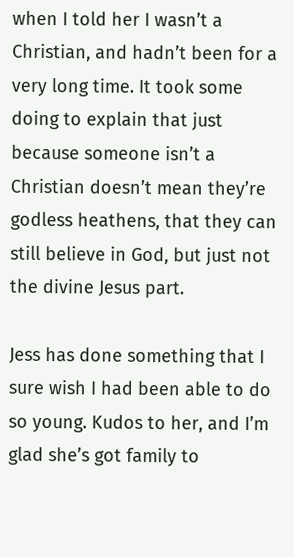when I told her I wasn’t a Christian, and hadn’t been for a very long time. It took some doing to explain that just because someone isn’t a Christian doesn’t mean they’re godless heathens, that they can still believe in God, but just not the divine Jesus part.

Jess has done something that I sure wish I had been able to do so young. Kudos to her, and I’m glad she’s got family to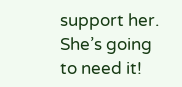support her. She’s going to need it!